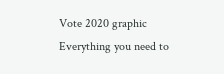Vote 2020 graphic
Everything you need to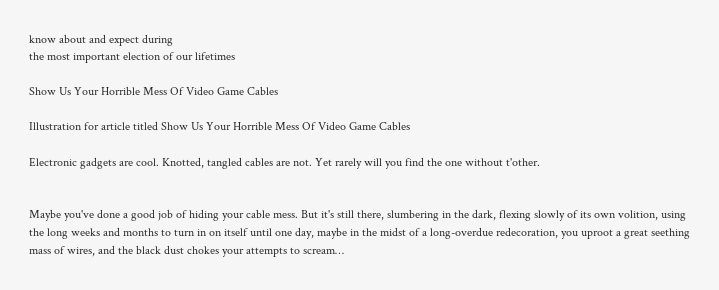know about and expect during
the most important election of our lifetimes

Show Us Your Horrible Mess Of Video Game Cables

Illustration for article titled Show Us Your Horrible Mess Of Video Game Cables

Electronic gadgets are cool. Knotted, tangled cables are not. Yet rarely will you find the one without t'other.


Maybe you've done a good job of hiding your cable mess. But it's still there, slumbering in the dark, flexing slowly of its own volition, using the long weeks and months to turn in on itself until one day, maybe in the midst of a long-overdue redecoration, you uproot a great seething mass of wires, and the black dust chokes your attempts to scream…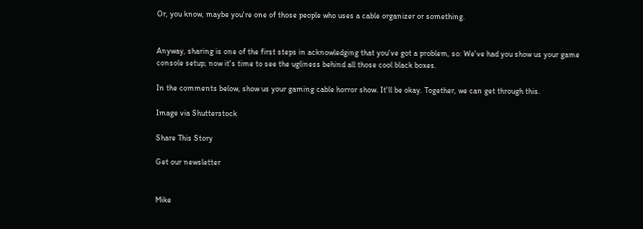Or, you know, maybe you're one of those people who uses a cable organizer or something.


Anyway, sharing is one of the first steps in acknowledging that you've got a problem, so: We've had you show us your game console setup; now it's time to see the ugliness behind all those cool black boxes.

In the comments below, show us your gaming cable horror show. It'll be okay. Together, we can get through this.

Image via Shutterstock

Share This Story

Get our newsletter


Mike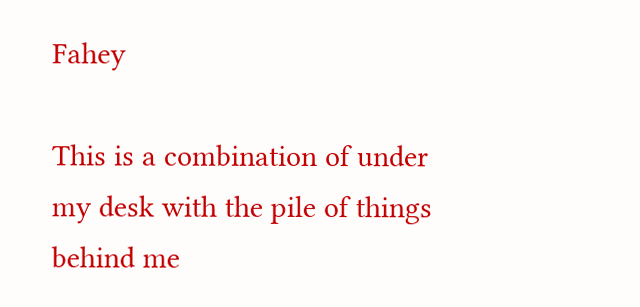Fahey

This is a combination of under my desk with the pile of things behind me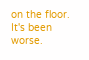on the floor. It's been worse.